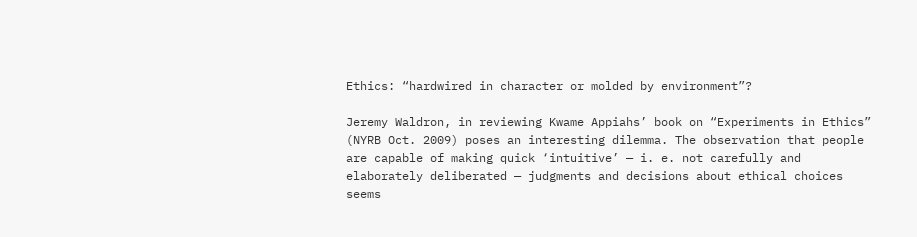Ethics: “hardwired in character or molded by environment”?

Jeremy Waldron, in reviewing Kwame Appiahs’ book on “Experiments in Ethics” (NYRB Oct. 2009) poses an interesting dilemma. The observation that people are capable of making quick ‘intuitive’ — i. e. not carefully and elaborately deliberated — judgments and decisions about ethical choices seems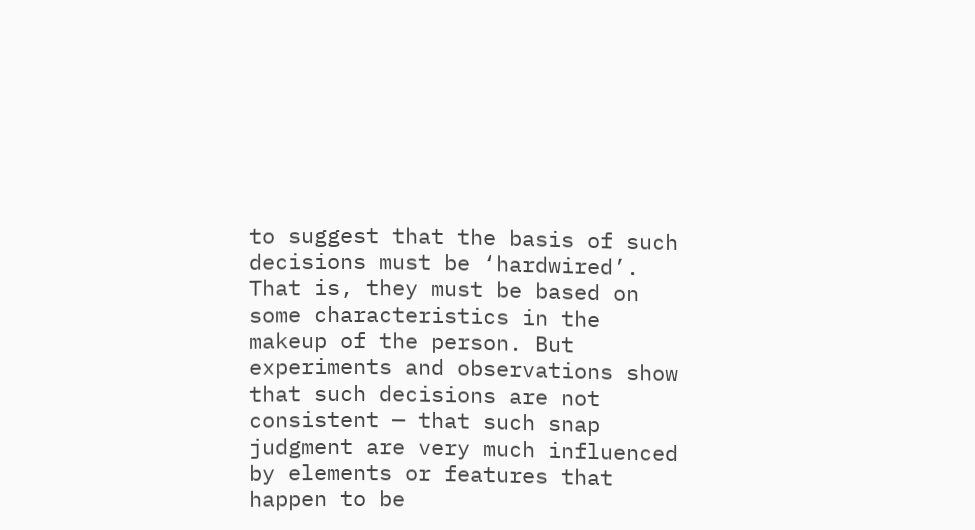to suggest that the basis of such decisions must be ‘hardwired’. That is, they must be based on some characteristics in the makeup of the person. But experiments and observations show that such decisions are not consistent — that such snap judgment are very much influenced by elements or features that happen to be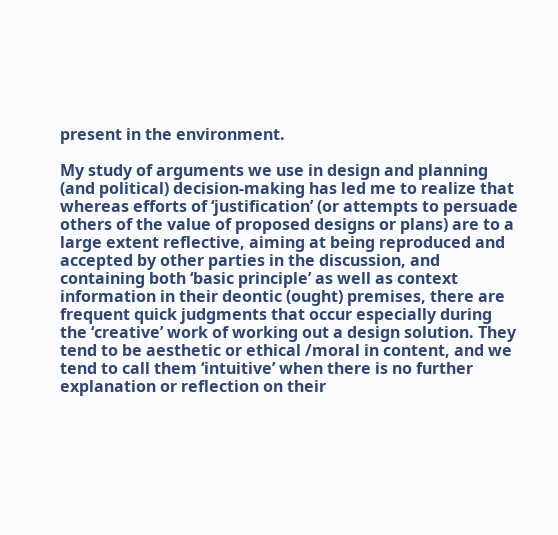present in the environment.

My study of arguments we use in design and planning (and political) decision-making has led me to realize that whereas efforts of ‘justification’ (or attempts to persuade others of the value of proposed designs or plans) are to a large extent reflective, aiming at being reproduced and accepted by other parties in the discussion, and containing both ‘basic principle’ as well as context information in their deontic (ought) premises, there are frequent quick judgments that occur especially during the ‘creative’ work of working out a design solution. They tend to be aesthetic or ethical /moral in content, and we tend to call them ‘intuitive’ when there is no further explanation or reflection on their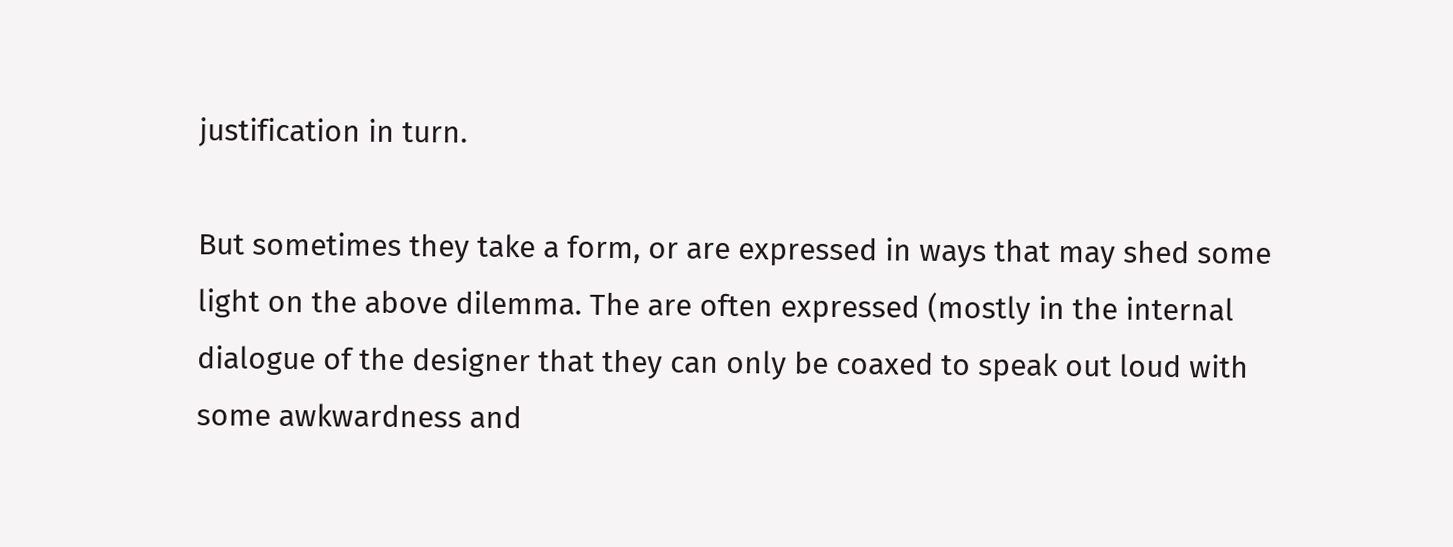justification in turn.

But sometimes they take a form, or are expressed in ways that may shed some light on the above dilemma. The are often expressed (mostly in the internal dialogue of the designer that they can only be coaxed to speak out loud with some awkwardness and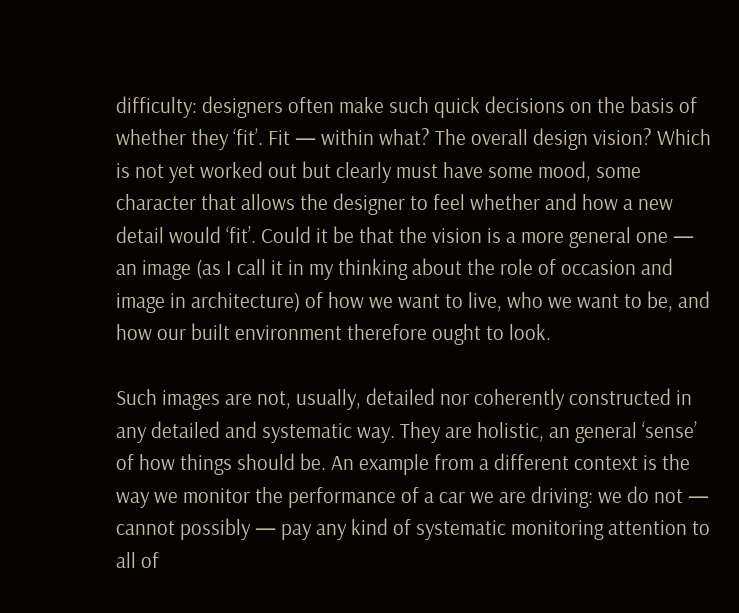difficulty: designers often make such quick decisions on the basis of whether they ‘fit’. Fit — within what? The overall design vision? Which is not yet worked out but clearly must have some mood, some character that allows the designer to feel whether and how a new detail would ‘fit’. Could it be that the vision is a more general one — an image (as I call it in my thinking about the role of occasion and image in architecture) of how we want to live, who we want to be, and how our built environment therefore ought to look.

Such images are not, usually, detailed nor coherently constructed in any detailed and systematic way. They are holistic, an general ‘sense’ of how things should be. An example from a different context is the way we monitor the performance of a car we are driving: we do not — cannot possibly — pay any kind of systematic monitoring attention to all of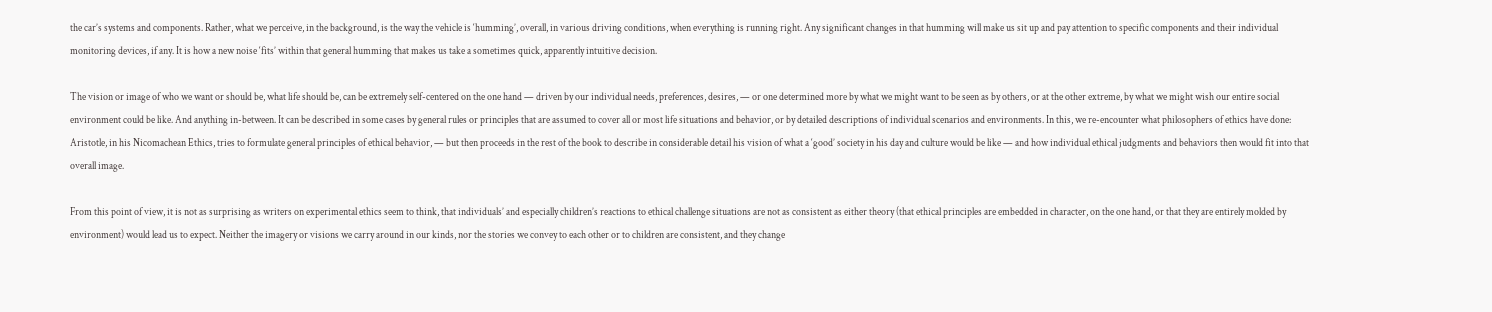the car’s systems and components. Rather, what we perceive, in the background, is the way the vehicle is ‘humming’, overall, in various driving conditions, when everything is running right. Any significant changes in that humming will make us sit up and pay attention to specific components and their individual monitoring devices, if any. It is how a new noise ‘fits’ within that general humming that makes us take a sometimes quick, apparently intuitive decision.

The vision or image of who we want or should be, what life should be, can be extremely self-centered on the one hand — driven by our individual needs, preferences, desires, — or one determined more by what we might want to be seen as by others, or at the other extreme, by what we might wish our entire social environment could be like. And anything in-between. It can be described in some cases by general rules or principles that are assumed to cover all or most life situations and behavior, or by detailed descriptions of individual scenarios and environments. In this, we re-encounter what philosophers of ethics have done: Aristotle, in his Nicomachean Ethics, tries to formulate general principles of ethical behavior, — but then proceeds in the rest of the book to describe in considerable detail his vision of what a ‘good’ society in his day and culture would be like — and how individual ethical judgments and behaviors then would fit into that overall image.

From this point of view, it is not as surprising as writers on experimental ethics seem to think, that individuals’ and especially children’s reactions to ethical challenge situations are not as consistent as either theory (that ethical principles are embedded in character, on the one hand, or that they are entirely molded by environment) would lead us to expect. Neither the imagery or visions we carry around in our kinds, nor the stories we convey to each other or to children are consistent, and they change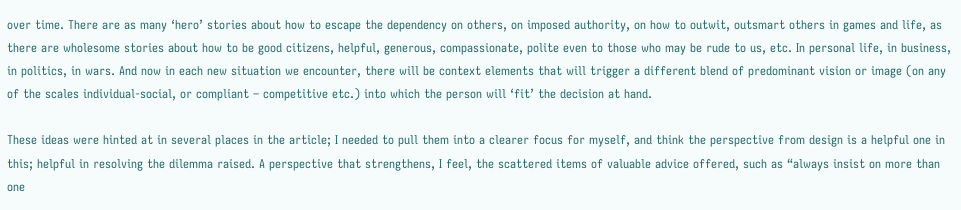over time. There are as many ‘hero’ stories about how to escape the dependency on others, on imposed authority, on how to outwit, outsmart others in games and life, as there are wholesome stories about how to be good citizens, helpful, generous, compassionate, polite even to those who may be rude to us, etc. In personal life, in business, in politics, in wars. And now in each new situation we encounter, there will be context elements that will trigger a different blend of predominant vision or image (on any of the scales individual-social, or compliant – competitive etc.) into which the person will ‘fit’ the decision at hand.

These ideas were hinted at in several places in the article; I needed to pull them into a clearer focus for myself, and think the perspective from design is a helpful one in this; helpful in resolving the dilemma raised. A perspective that strengthens, I feel, the scattered items of valuable advice offered, such as “always insist on more than one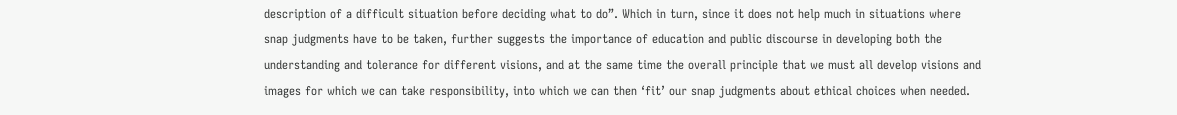description of a difficult situation before deciding what to do”. Which in turn, since it does not help much in situations where snap judgments have to be taken, further suggests the importance of education and public discourse in developing both the understanding and tolerance for different visions, and at the same time the overall principle that we must all develop visions and images for which we can take responsibility, into which we can then ‘fit’ our snap judgments about ethical choices when needed.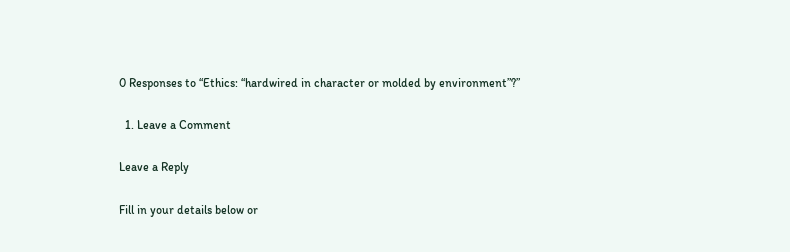0 Responses to “Ethics: “hardwired in character or molded by environment”?”

  1. Leave a Comment

Leave a Reply

Fill in your details below or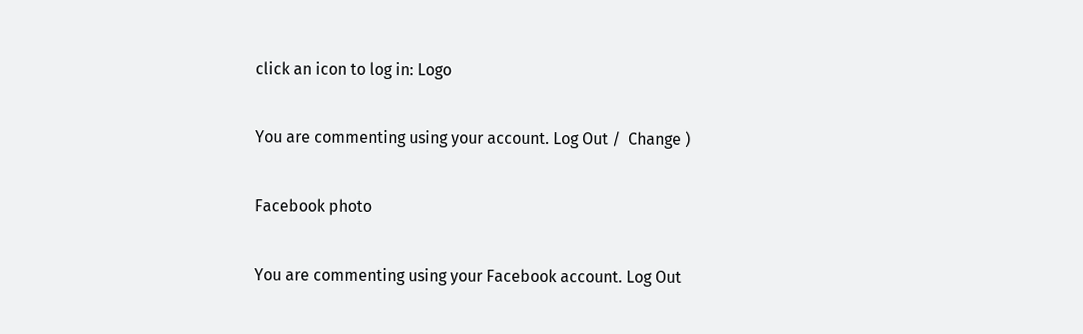click an icon to log in: Logo

You are commenting using your account. Log Out /  Change )

Facebook photo

You are commenting using your Facebook account. Log Out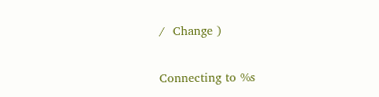/  Change )

Connecting to %s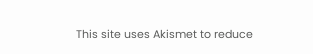This site uses Akismet to reduce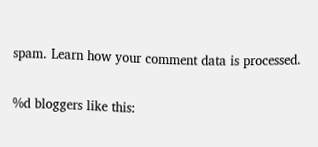spam. Learn how your comment data is processed.

%d bloggers like this: